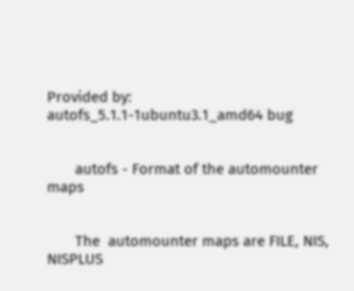Provided by: autofs_5.1.1-1ubuntu3.1_amd64 bug


       autofs - Format of the automounter maps


       The  automounter maps are FILE, NIS, NISPLUS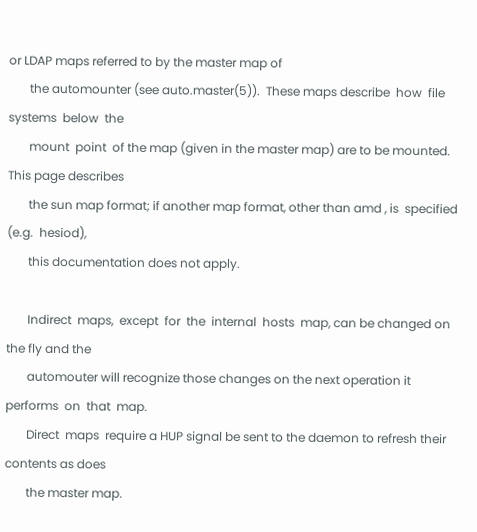or LDAP maps referred to by the master map of
       the automounter (see auto.master(5)).  These maps describe  how  file  systems  below  the
       mount  point  of the map (given in the master map) are to be mounted.  This page describes
       the sun map format; if another map format, other than amd , is  specified  (e.g.  hesiod),
       this documentation does not apply.

       Indirect  maps,  except  for  the  internal  hosts  map, can be changed on the fly and the
       automouter will recognize those changes on the next operation it  performs  on  that  map.
       Direct  maps  require a HUP signal be sent to the daemon to refresh their contents as does
       the master map.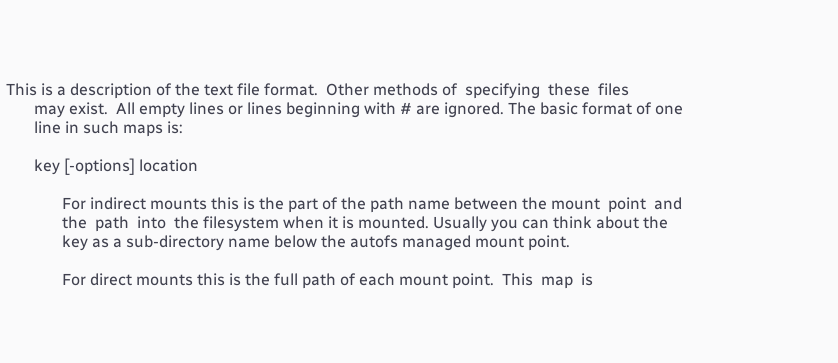This is a description of the text file format.  Other methods of  specifying  these  files
       may exist.  All empty lines or lines beginning with # are ignored. The basic format of one
       line in such maps is:

       key [-options] location

              For indirect mounts this is the part of the path name between the mount  point  and
              the  path  into  the filesystem when it is mounted. Usually you can think about the
              key as a sub-directory name below the autofs managed mount point.

              For direct mounts this is the full path of each mount point.  This  map  is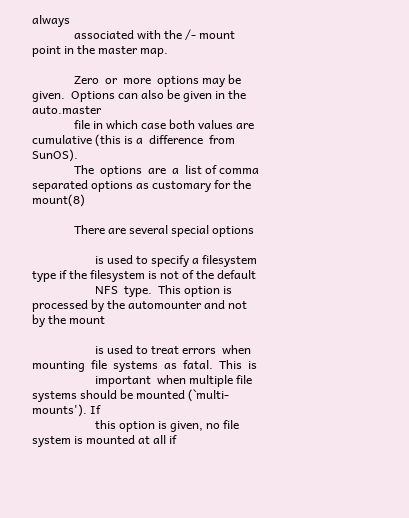always
              associated with the /- mount point in the master map.

              Zero  or  more  options may be given.  Options can also be given in the auto.master
              file in which case both values are cumulative (this is a  difference  from  SunOS).
              The  options  are  a  list of comma separated options as customary for the mount(8)

              There are several special options

                     is used to specify a filesystem type if the filesystem is not of the default
                     NFS  type.  This option is processed by the automounter and not by the mount

                     is used to treat errors  when  mounting  file  systems  as  fatal.  This  is
                     important  when multiple file systems should be mounted (`multi-mounts'). If
                     this option is given, no file system is mounted at all if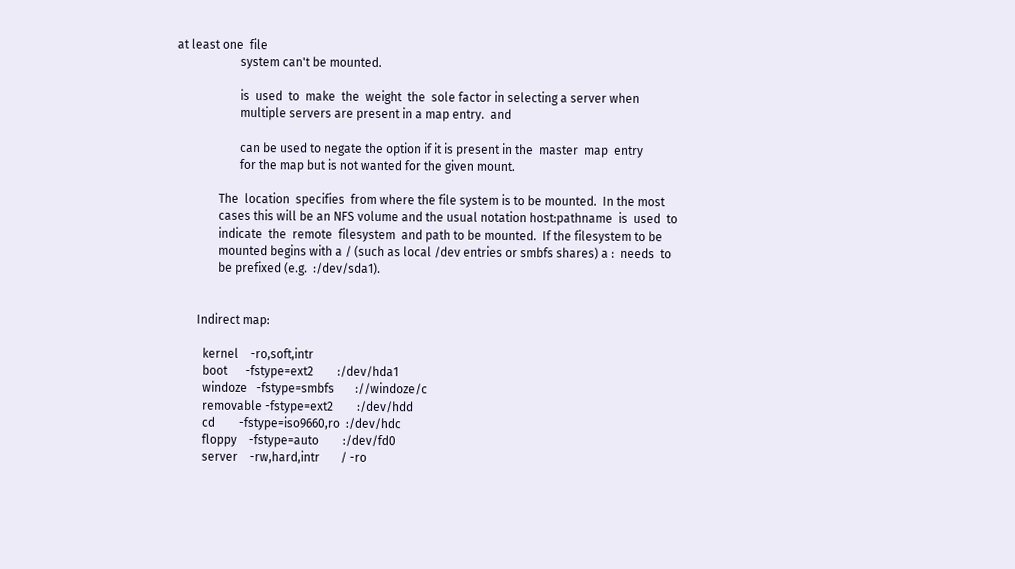at least one  file
                     system can't be mounted.

                     is  used  to  make  the  weight  the  sole factor in selecting a server when
                     multiple servers are present in a map entry.  and

                     can be used to negate the option if it is present in the  master  map  entry
                     for the map but is not wanted for the given mount.

              The  location  specifies  from where the file system is to be mounted.  In the most
              cases this will be an NFS volume and the usual notation host:pathname  is  used  to
              indicate  the  remote  filesystem  and path to be mounted.  If the filesystem to be
              mounted begins with a / (such as local /dev entries or smbfs shares) a :  needs  to
              be prefixed (e.g.  :/dev/sda1).


       Indirect map:

         kernel    -ro,soft,intr
         boot      -fstype=ext2        :/dev/hda1
         windoze   -fstype=smbfs       ://windoze/c
         removable -fstype=ext2        :/dev/hdd
         cd        -fstype=iso9660,ro  :/dev/hdc
         floppy    -fstype=auto        :/dev/fd0
         server    -rw,hard,intr       / -ro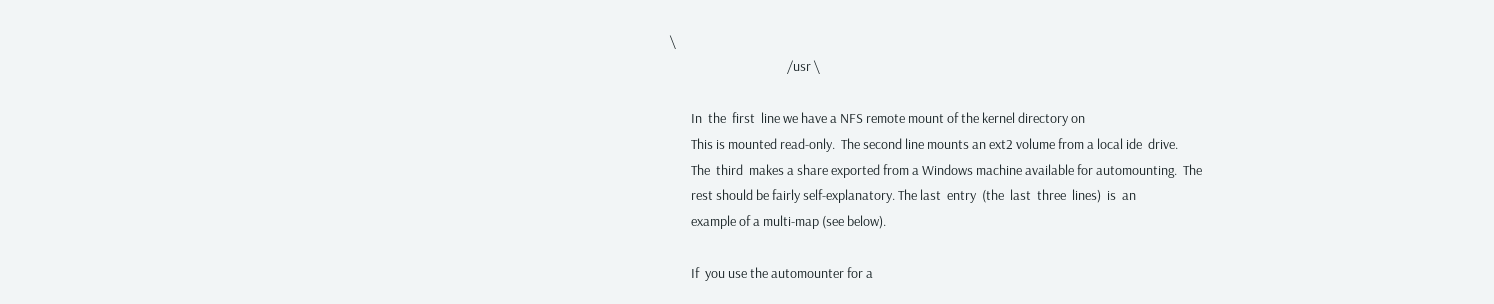\
                                       /usr \

       In  the  first  line we have a NFS remote mount of the kernel directory on
       This is mounted read-only.  The second line mounts an ext2 volume from a local ide  drive.
       The  third  makes a share exported from a Windows machine available for automounting.  The
       rest should be fairly self-explanatory. The last  entry  (the  last  three  lines)  is  an
       example of a multi-map (see below).

       If  you use the automounter for a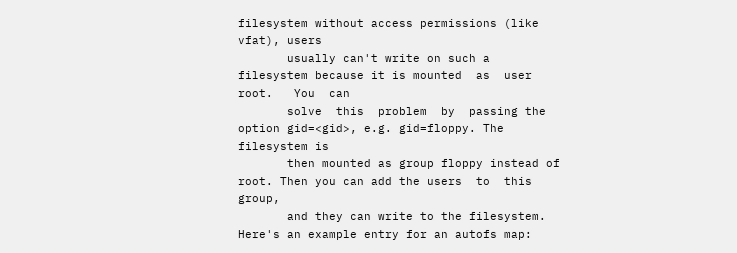filesystem without access permissions (like vfat), users
       usually can't write on such a filesystem because it is mounted  as  user  root.   You  can
       solve  this  problem  by  passing the option gid=<gid>, e.g. gid=floppy. The filesystem is
       then mounted as group floppy instead of root. Then you can add the users  to  this  group,
       and they can write to the filesystem. Here's an example entry for an autofs map: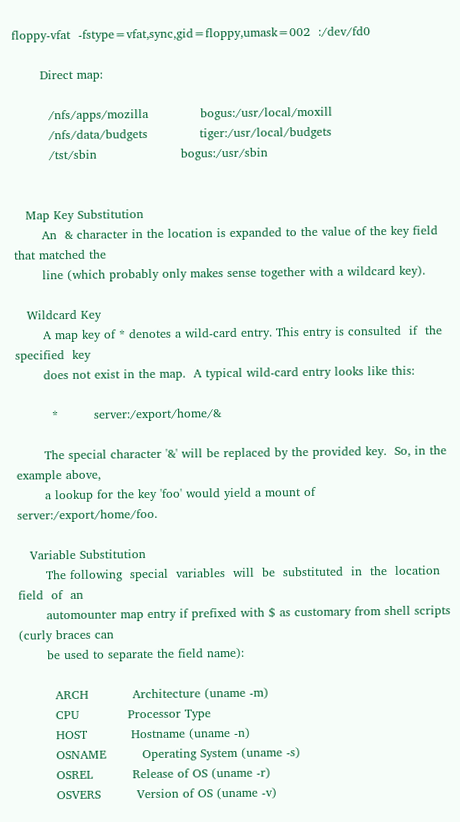floppy-vfat  -fstype=vfat,sync,gid=floppy,umask=002  :/dev/fd0

       Direct map:

         /nfs/apps/mozilla             bogus:/usr/local/moxill
         /nfs/data/budgets             tiger:/usr/local/budgets
         /tst/sbin                     bogus:/usr/sbin


   Map Key Substitution
       An  & character in the location is expanded to the value of the key field that matched the
       line (which probably only makes sense together with a wildcard key).

   Wildcard Key
       A map key of * denotes a wild-card entry. This entry is consulted  if  the  specified  key
       does not exist in the map.  A typical wild-card entry looks like this:

         *         server:/export/home/&

       The special character '&' will be replaced by the provided key.  So, in the example above,
       a lookup for the key 'foo' would yield a mount of server:/export/home/foo.

   Variable Substitution
       The following  special  variables  will  be  substituted  in  the  location  field  of  an
       automounter map entry if prefixed with $ as customary from shell scripts (curly braces can
       be used to separate the field name):

         ARCH           Architecture (uname -m)
         CPU            Processor Type
         HOST           Hostname (uname -n)
         OSNAME         Operating System (uname -s)
         OSREL          Release of OS (uname -r)
         OSVERS         Version of OS (uname -v)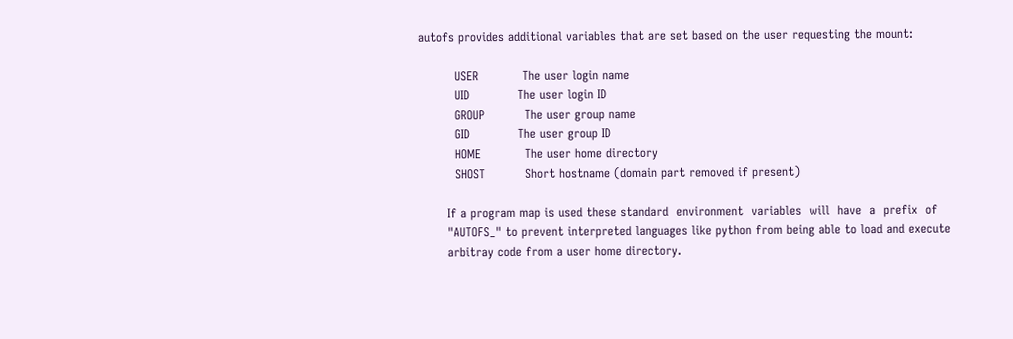autofs provides additional variables that are set based on the user requesting the mount:

         USER           The user login name
         UID            The user login ID
         GROUP          The user group name
         GID            The user group ID
         HOME           The user home directory
         SHOST          Short hostname (domain part removed if present)

       If a program map is used these standard  environment  variables  will  have  a  prefix  of
       "AUTOFS_" to prevent interpreted languages like python from being able to load and execute
       arbitray code from a user home directory.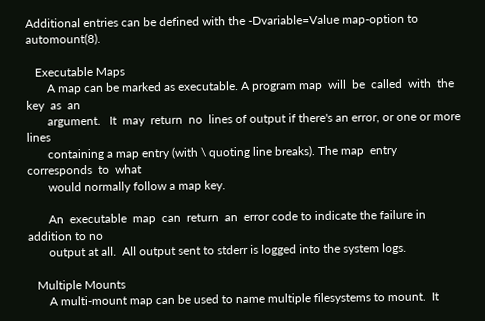Additional entries can be defined with the -Dvariable=Value map-option to automount(8).

   Executable Maps
       A map can be marked as executable. A program map  will  be  called  with  the  key  as  an
       argument.   It  may  return  no  lines of output if there's an error, or one or more lines
       containing a map entry (with \ quoting line breaks). The map  entry  corresponds  to  what
       would normally follow a map key.

       An  executable  map  can  return  an  error code to indicate the failure in addition to no
       output at all.  All output sent to stderr is logged into the system logs.

   Multiple Mounts
       A multi-mount map can be used to name multiple filesystems to mount.  It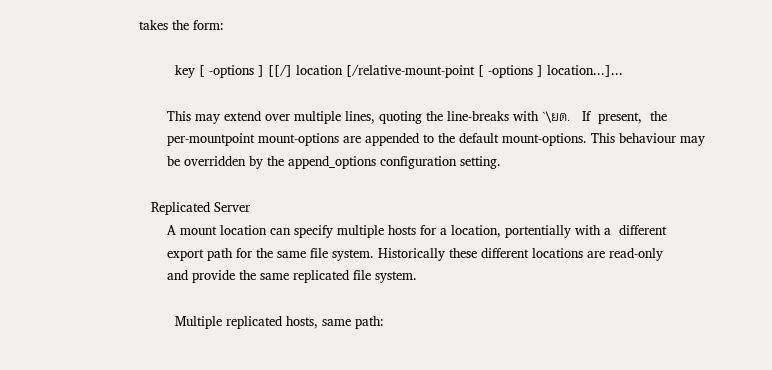takes the form:

         key [ -options ] [[/] location [/relative-mount-point [ -options ] location...]...

       This may extend over multiple lines, quoting the line-breaks with `\ยด.   If  present,  the
       per-mountpoint mount-options are appended to the default mount-options. This behaviour may
       be overridden by the append_options configuration setting.

   Replicated Server
       A mount location can specify multiple hosts for a location, portentially with a  different
       export path for the same file system. Historically these different locations are read-only
       and provide the same replicated file system.

         Multiple replicated hosts, same path: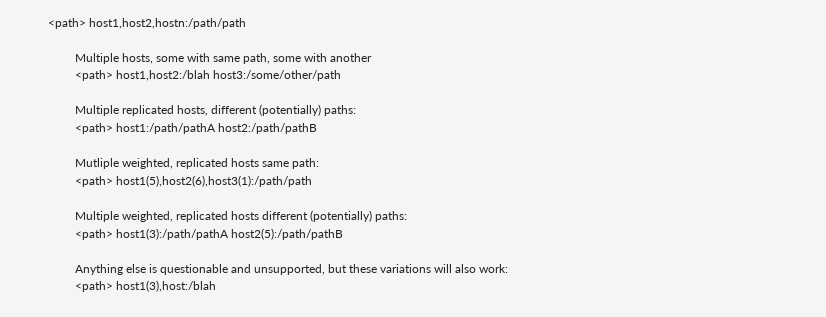<path> host1,host2,hostn:/path/path

         Multiple hosts, some with same path, some with another
         <path> host1,host2:/blah host3:/some/other/path

         Multiple replicated hosts, different (potentially) paths:
         <path> host1:/path/pathA host2:/path/pathB

         Mutliple weighted, replicated hosts same path:
         <path> host1(5),host2(6),host3(1):/path/path

         Multiple weighted, replicated hosts different (potentially) paths:
         <path> host1(3):/path/pathA host2(5):/path/pathB

         Anything else is questionable and unsupported, but these variations will also work:
         <path> host1(3),host:/blah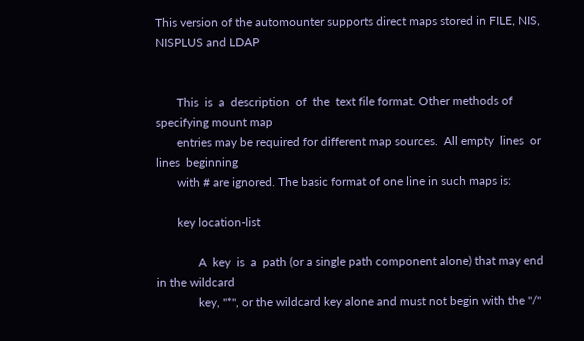This version of the automounter supports direct maps stored in FILE, NIS, NISPLUS and LDAP


       This  is  a  description  of  the  text file format. Other methods of specifying mount map
       entries may be required for different map sources.  All empty  lines  or  lines  beginning
       with # are ignored. The basic format of one line in such maps is:

       key location-list

              A  key  is  a  path (or a single path component alone) that may end in the wildcard
              key, "*", or the wildcard key alone and must not begin with the "/"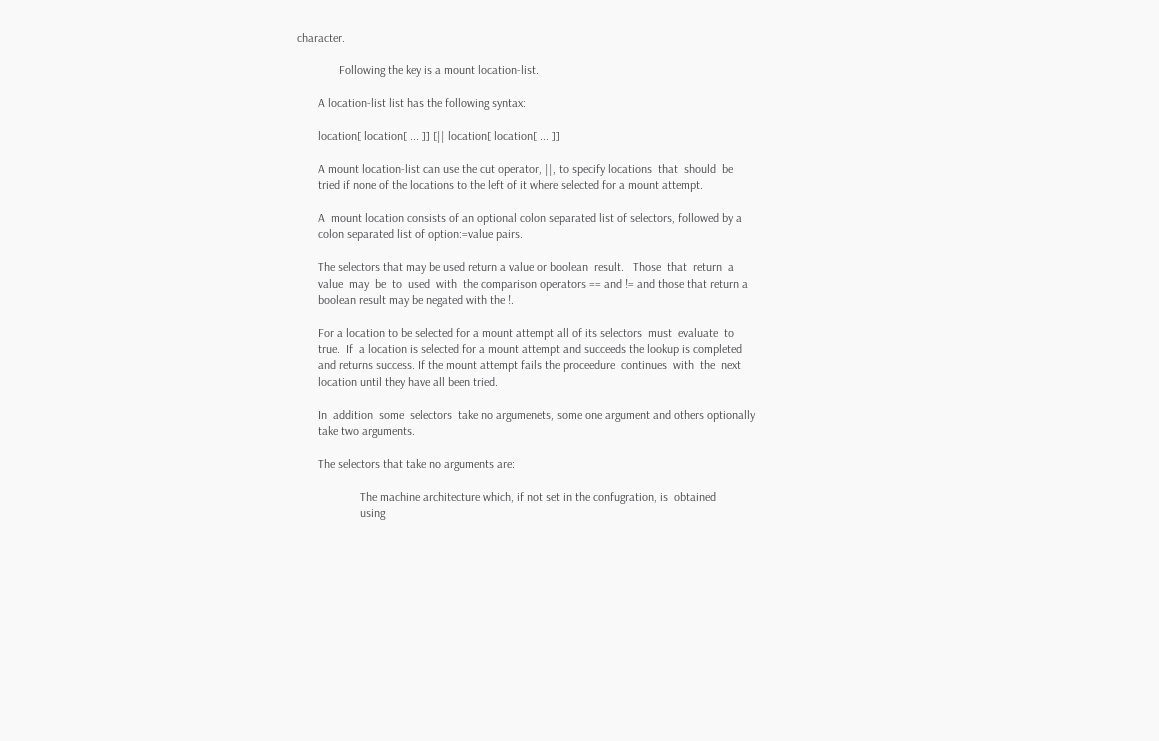character.

              Following the key is a mount location-list.

       A location-list list has the following syntax:

       location[ location[ ... ]] [|| location[ location[ ... ]]

       A mount location-list can use the cut operator, ||, to specify locations  that  should  be
       tried if none of the locations to the left of it where selected for a mount attempt.

       A  mount location consists of an optional colon separated list of selectors, followed by a
       colon separated list of option:=value pairs.

       The selectors that may be used return a value or boolean  result.   Those  that  return  a
       value  may  be  to  used  with  the comparison operators == and != and those that return a
       boolean result may be negated with the !.

       For a location to be selected for a mount attempt all of its selectors  must  evaluate  to
       true.  If  a location is selected for a mount attempt and succeeds the lookup is completed
       and returns success. If the mount attempt fails the proceedure  continues  with  the  next
       location until they have all been tried.

       In  addition  some  selectors  take no argumenets, some one argument and others optionally
       take two arguments.

       The selectors that take no arguments are:

                     The machine architecture which, if not set in the confugration, is  obtained
                     using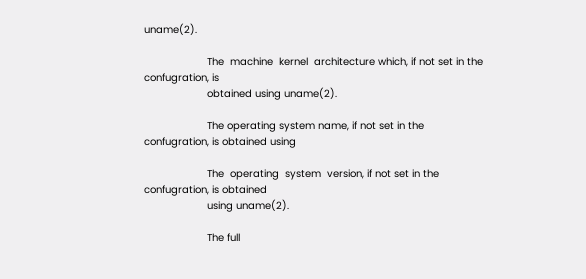uname(2).

                     The  machine  kernel  architecture which, if not set in the confugration, is
                     obtained using uname(2).

                     The operating system name, if not set in the confugration, is obtained using

                     The  operating  system  version, if not set in the confugration, is obtained
                     using uname(2).

                     The full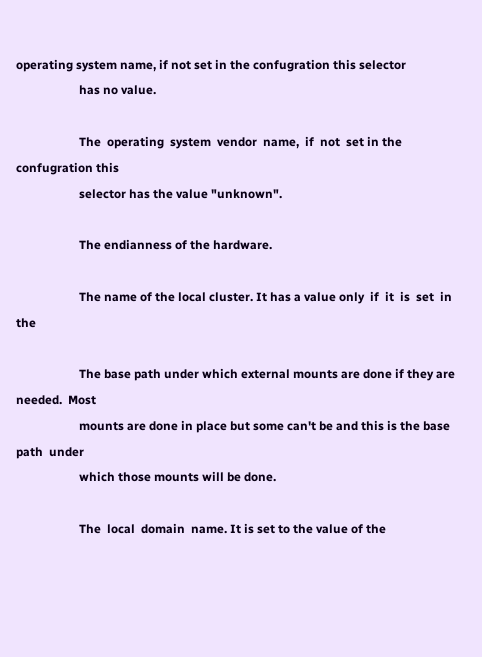operating system name, if not set in the confugration this selector
                     has no value.

                     The  operating  system  vendor  name,  if  not  set in the confugration this
                     selector has the value "unknown".

                     The endianness of the hardware.

                     The name of the local cluster. It has a value only  if  it  is  set  in  the

                     The base path under which external mounts are done if they are needed.  Most
                     mounts are done in place but some can't be and this is the base  path  under
                     which those mounts will be done.

                     The  local  domain  name. It is set to the value of the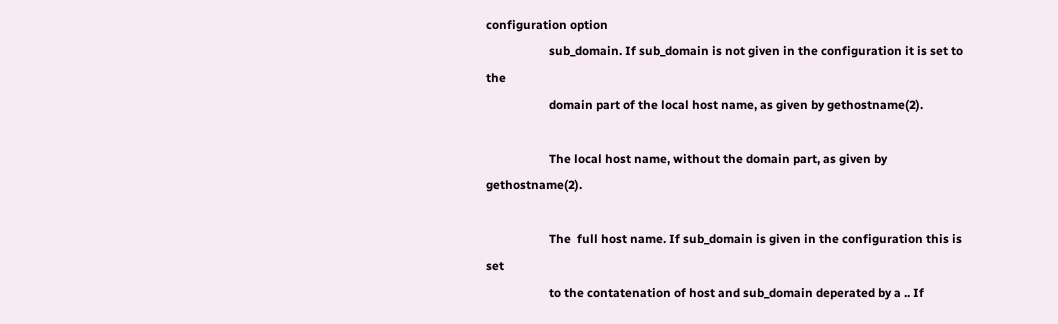configuration option
                     sub_domain. If sub_domain is not given in the configuration it is set to the
                     domain part of the local host name, as given by gethostname(2).

                     The local host name, without the domain part, as given by gethostname(2).

                     The  full host name. If sub_domain is given in the configuration this is set
                     to the contatenation of host and sub_domain deperated by a .. If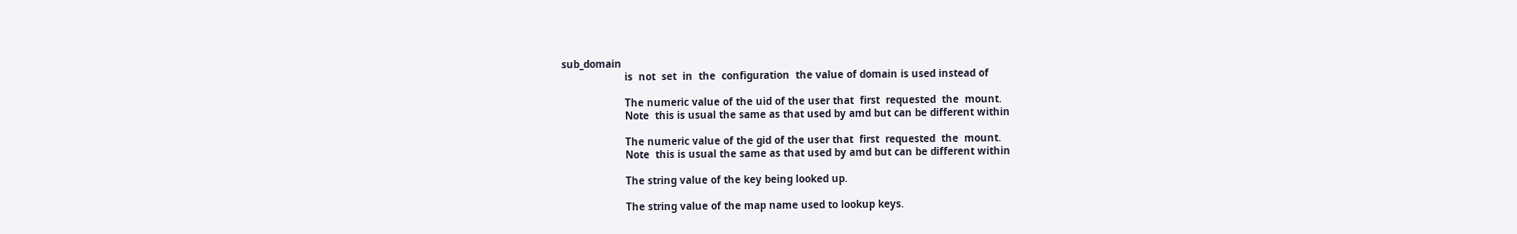sub_domain
                     is  not  set  in  the  configuration  the value of domain is used instead of

                     The numeric value of the uid of the user that  first  requested  the  mount.
                     Note  this is usual the same as that used by amd but can be different within

                     The numeric value of the gid of the user that  first  requested  the  mount.
                     Note  this is usual the same as that used by amd but can be different within

                     The string value of the key being looked up.

                     The string value of the map name used to lookup keys.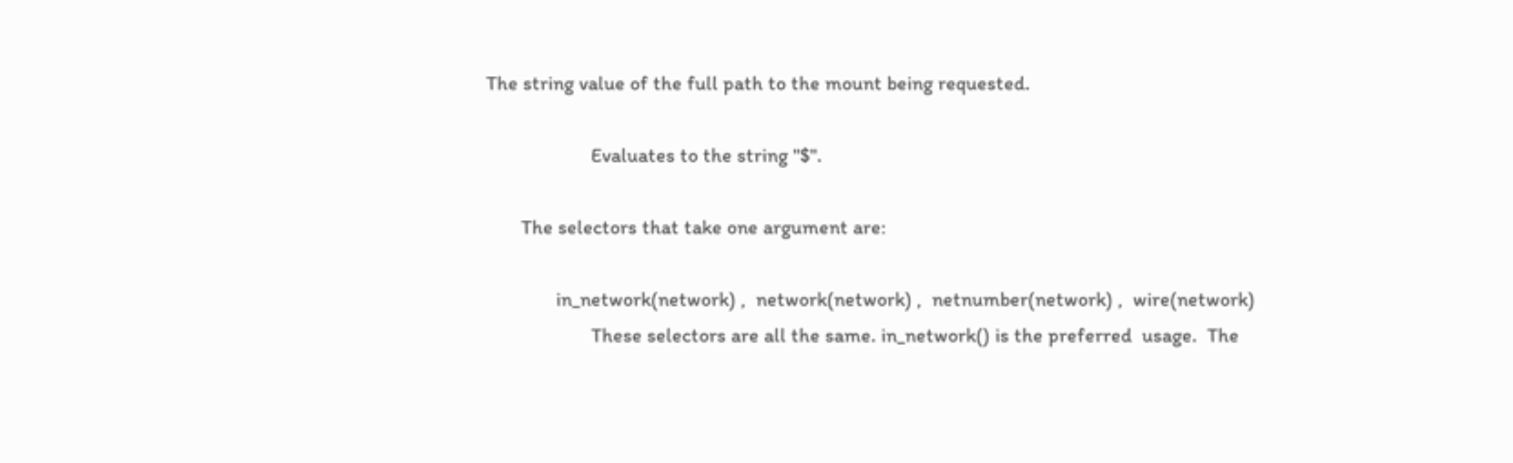The string value of the full path to the mount being requested.

                     Evaluates to the string "$".

       The selectors that take one argument are:

              in_network(network) ,  network(network) ,  netnumber(network) ,  wire(network)
                     These selectors are all the same. in_network() is the preferred  usage.  The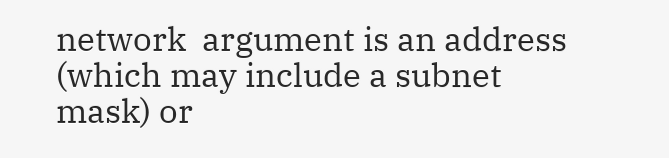network  argument is an address (which may include a subnet mask) or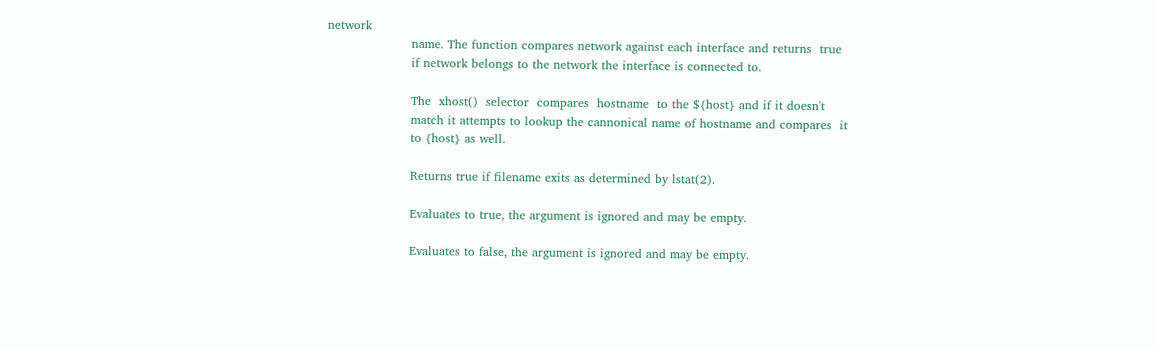network
                     name. The function compares network against each interface and returns  true
                     if network belongs to the network the interface is connected to.

                     The  xhost()  selector  compares  hostname  to the ${host} and if it doesn't
                     match it attempts to lookup the cannonical name of hostname and compares  it
                     to {host} as well.

                     Returns true if filename exits as determined by lstat(2).

                     Evaluates to true, the argument is ignored and may be empty.

                     Evaluates to false, the argument is ignored and may be empty.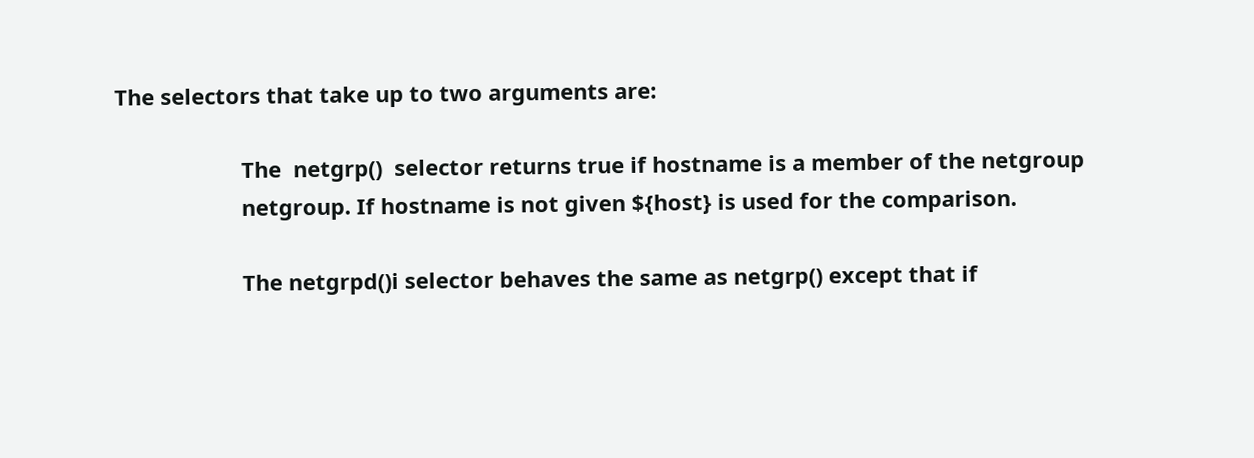The selectors that take up to two arguments are:

                     The  netgrp()  selector returns true if hostname is a member of the netgroup
                     netgroup. If hostname is not given ${host} is used for the comparison.

                     The netgrpd()i selector behaves the same as netgrp() except that if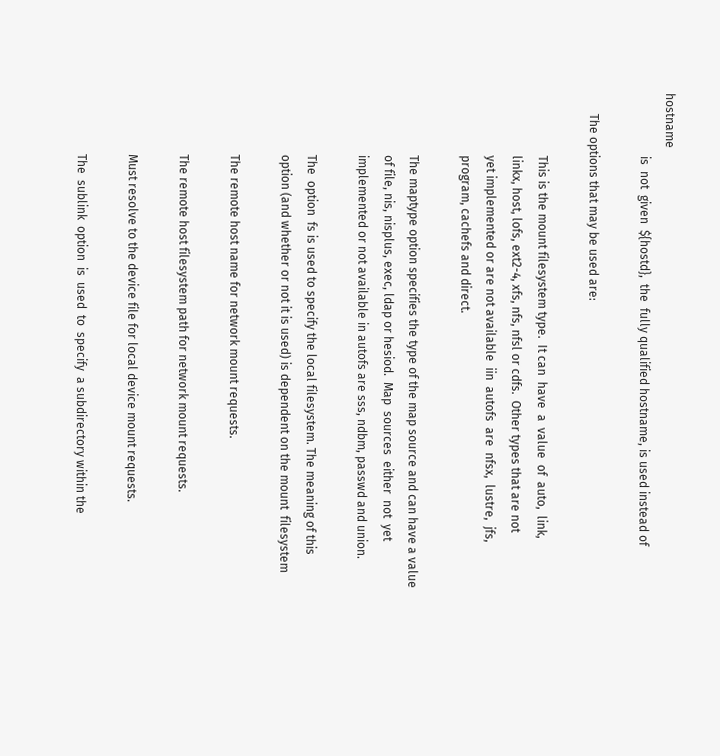hostname
                     is  not  given  ${hostd},  the  fully qualified hostname, is used instead of

       The options that may be used are:

                     This is the mount filesystem type.  It can  have  a  value  of  auto,  link,
                     linkx, host, lofs, ext2-4, xfs, nfs, nfsl or cdfs.  Other types that are not
                     yet implemented or are not available  iin  autofs  are  nfsx,  lustre,  jfs,
                     program, cachefs and direct.

                     The maptype option specifies the type of the map source and can have a value
                     of file, nis, nisplus, exec, ldap or hesiod.  Map  sources  either  not  yet
                     implemented or not available in autofs are sss, ndbm, passwd and union.

                     The  option  fs is used to specify the local filesystem. The meaning of this
                     option (and whether or not it is used) is dependent on the mount  filesystem

                     The remote host name for network mount requests.

                     The remote host filesystem path for network mount requests.

                     Must resolve to the device file for local device mount requests.

                     The  sublink  option  is  used  to  specify  a subdirectory within the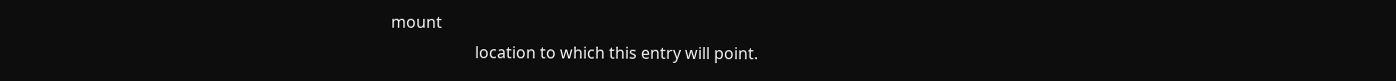mount
                     location to which this entry will point.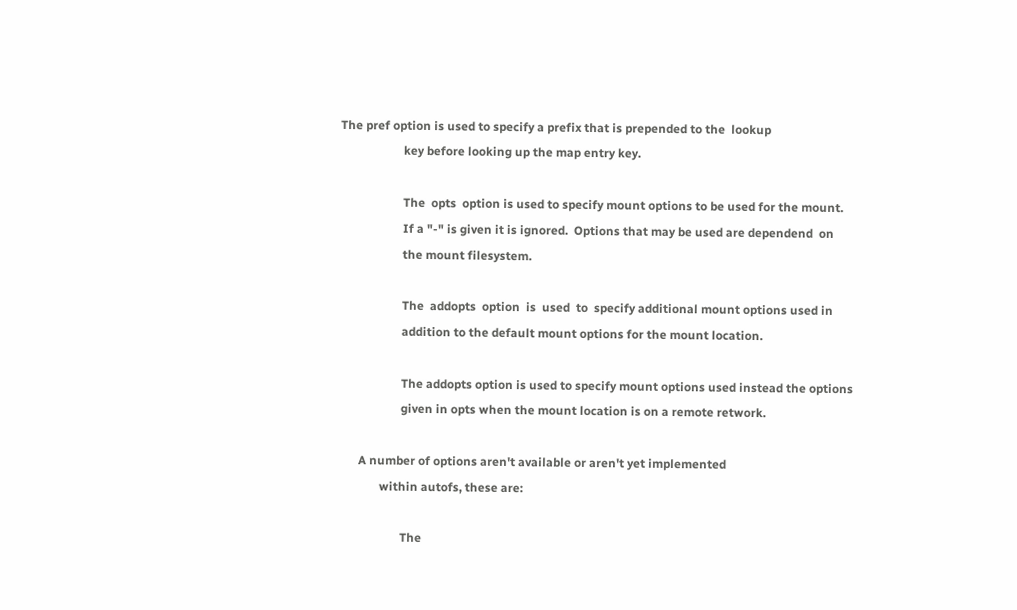The pref option is used to specify a prefix that is prepended to the  lookup
                     key before looking up the map entry key.

                     The  opts  option is used to specify mount options to be used for the mount.
                     If a "-" is given it is ignored.  Options that may be used are dependend  on
                     the mount filesystem.

                     The  addopts  option  is  used  to  specify additional mount options used in
                     addition to the default mount options for the mount location.

                     The addopts option is used to specify mount options used instead the options
                     given in opts when the mount location is on a remote retwork.

       A number of options aren't available or aren't yet implemented
              within autofs, these are:

                     The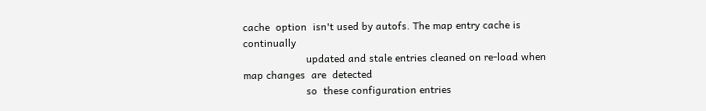cache  option  isn't used by autofs. The map entry cache is continually
                     updated and stale entries cleaned on re-load when map changes  are  detected
                     so  these configuration entries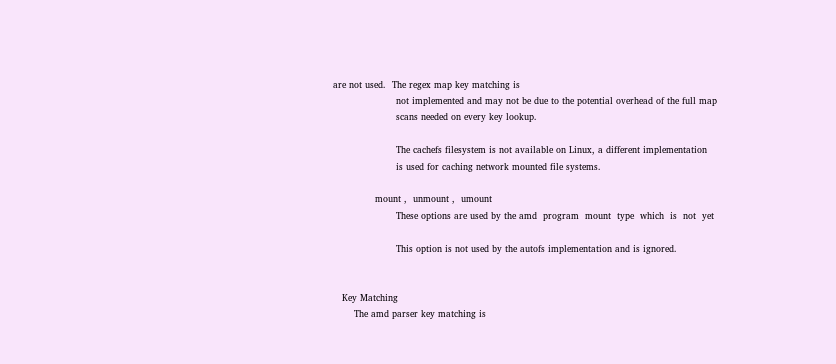are not used.  The regex map key matching is
                     not implemented and may not be due to the potential overhead of the full map
                     scans needed on every key lookup.

                     The cachefs filesystem is not available on Linux, a different implementation
                     is used for caching network mounted file systems.

              mount ,  unmount ,  umount
                     These options are used by the amd  program  mount  type  which  is  not  yet

                     This option is not used by the autofs implementation and is ignored.


   Key Matching
       The amd parser key matching is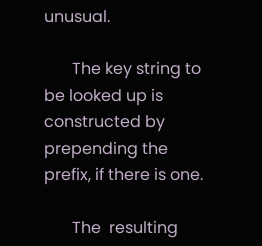unusual.

       The key string to be looked up is constructed by prepending the prefix, if there is one.

       The  resulting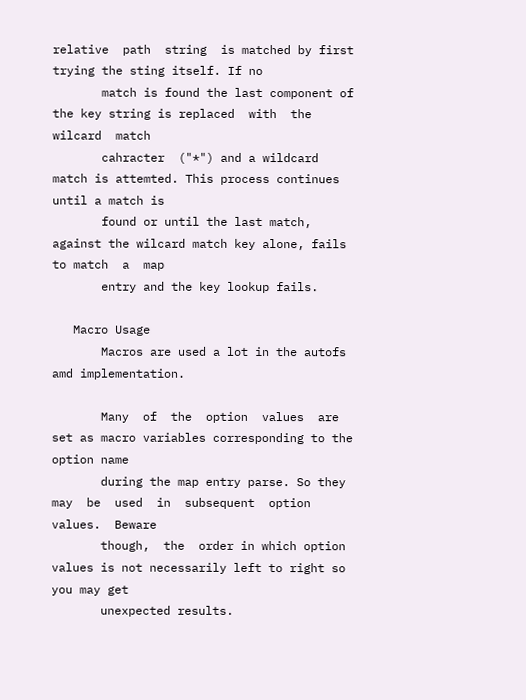relative  path  string  is matched by first trying the sting itself. If no
       match is found the last component of the key string is replaced  with  the  wilcard  match
       cahracter  ("*") and a wildcard match is attemted. This process continues until a match is
       found or until the last match, against the wilcard match key alone, fails to match  a  map
       entry and the key lookup fails.

   Macro Usage
       Macros are used a lot in the autofs amd implementation.

       Many  of  the  option  values  are set as macro variables corresponding to the option name
       during the map entry parse. So they may  be  used  in  subsequent  option  values.  Beware
       though,  the  order in which option values is not necessarily left to right so you may get
       unexpected results.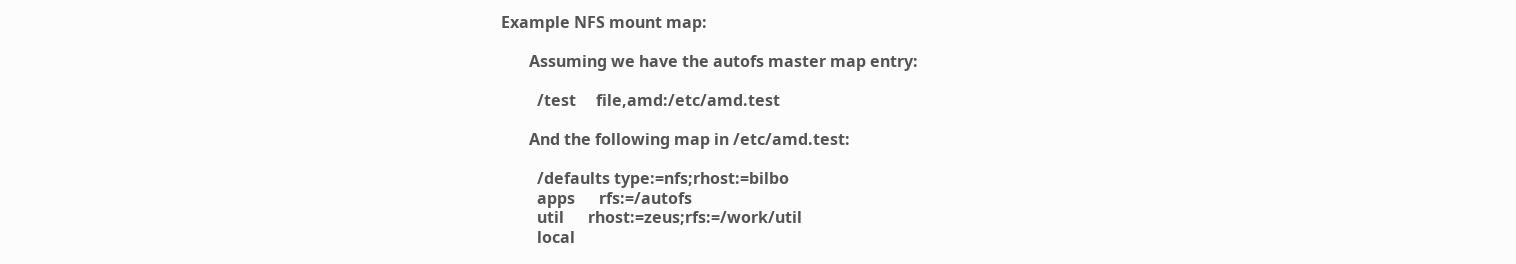Example NFS mount map:

       Assuming we have the autofs master map entry:

         /test     file,amd:/etc/amd.test

       And the following map in /etc/amd.test:

         /defaults type:=nfs;rhost:=bilbo
         apps      rfs:=/autofs
         util      rhost:=zeus;rfs:=/work/util
         local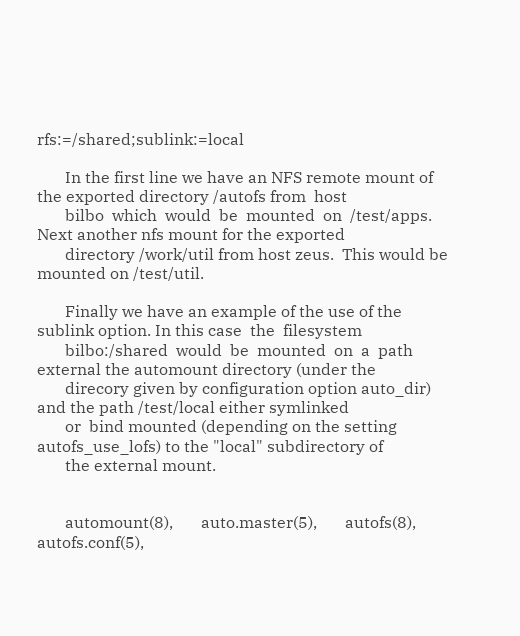rfs:=/shared;sublink:=local

       In the first line we have an NFS remote mount of the exported directory /autofs from  host
       bilbo  which  would  be  mounted  on  /test/apps.  Next another nfs mount for the exported
       directory /work/util from host zeus.  This would be mounted on /test/util.

       Finally we have an example of the use of the sublink option. In this case  the  filesystem
       bilbo:/shared  would  be  mounted  on  a  path external the automount directory (under the
       direcory given by configuration option auto_dir) and the path /test/local either symlinked
       or  bind mounted (depending on the setting autofs_use_lofs) to the "local" subdirectory of
       the external mount.


       automount(8),       auto.master(5),       autofs(8),       autofs.conf(5),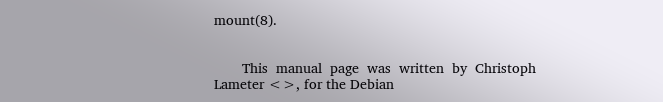mount(8).


       This  manual  page  was  written  by  Christoph Lameter <>, for the Debian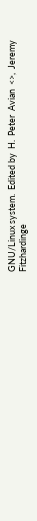GNU/Linux system.  Edited by  H.  Peter  Avian  <>,  Jeremy  Fitzhardinge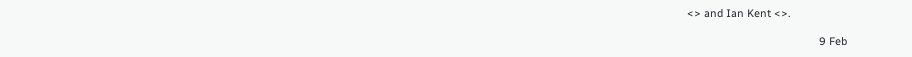<> and Ian Kent <>.

                                            9 Feb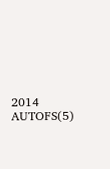2014                                  AUTOFS(5)